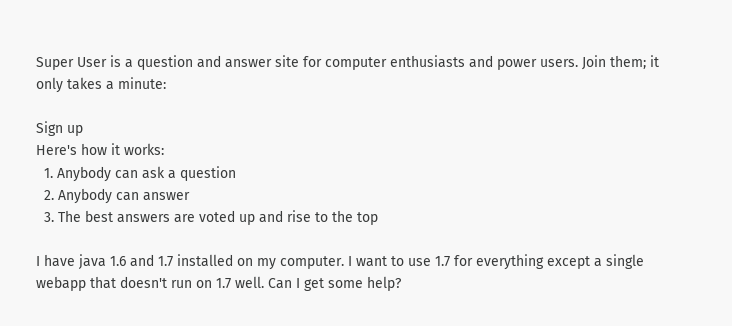Super User is a question and answer site for computer enthusiasts and power users. Join them; it only takes a minute:

Sign up
Here's how it works:
  1. Anybody can ask a question
  2. Anybody can answer
  3. The best answers are voted up and rise to the top

I have java 1.6 and 1.7 installed on my computer. I want to use 1.7 for everything except a single webapp that doesn't run on 1.7 well. Can I get some help?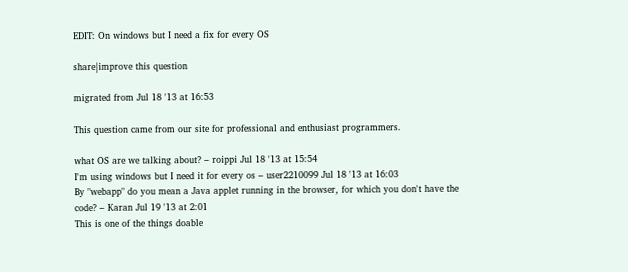EDIT: On windows but I need a fix for every OS

share|improve this question

migrated from Jul 18 '13 at 16:53

This question came from our site for professional and enthusiast programmers.

what OS are we talking about? – roippi Jul 18 '13 at 15:54
I'm using windows but I need it for every os – user2210099 Jul 18 '13 at 16:03
By "webapp" do you mean a Java applet running in the browser, for which you don't have the code? – Karan Jul 19 '13 at 2:01
This is one of the things doable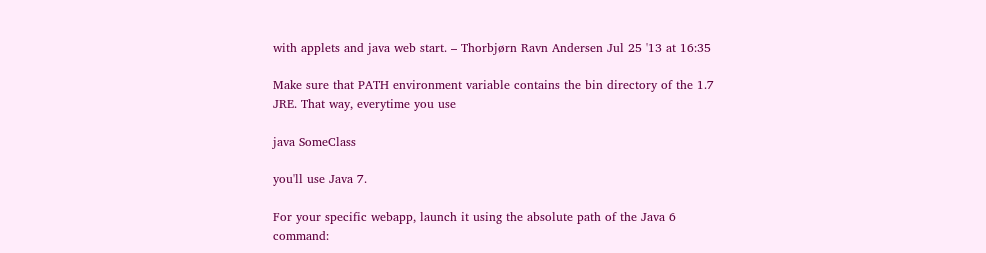with applets and java web start. – Thorbjørn Ravn Andersen Jul 25 '13 at 16:35

Make sure that PATH environment variable contains the bin directory of the 1.7 JRE. That way, everytime you use

java SomeClass

you'll use Java 7.

For your specific webapp, launch it using the absolute path of the Java 6 command: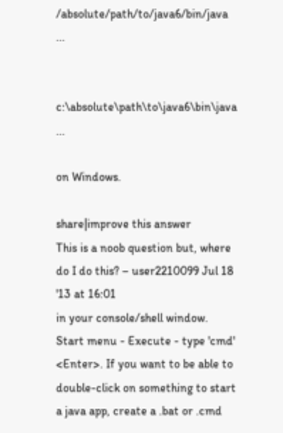/absolute/path/to/java6/bin/java ...


c:\absolute\path\to\java6\bin\java ...

on Windows.

share|improve this answer
This is a noob question but, where do I do this? – user2210099 Jul 18 '13 at 16:01
in your console/shell window. Start menu - Execute - type 'cmd' <Enter>. If you want to be able to double-click on something to start a java app, create a .bat or .cmd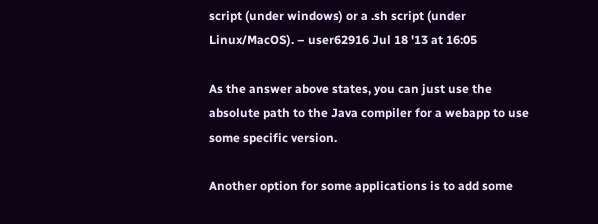script (under windows) or a .sh script (under Linux/MacOS). – user62916 Jul 18 '13 at 16:05

As the answer above states, you can just use the absolute path to the Java compiler for a webapp to use some specific version.

Another option for some applications is to add some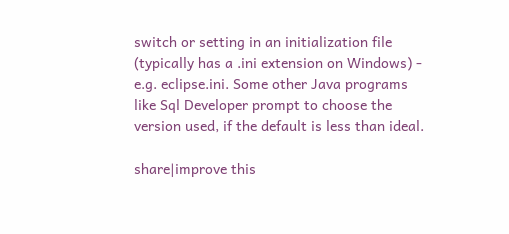switch or setting in an initialization file (typically has a .ini extension on Windows) - e.g. eclipse.ini. Some other Java programs like Sql Developer prompt to choose the version used, if the default is less than ideal.

share|improve this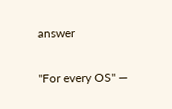answer

"For every OS" —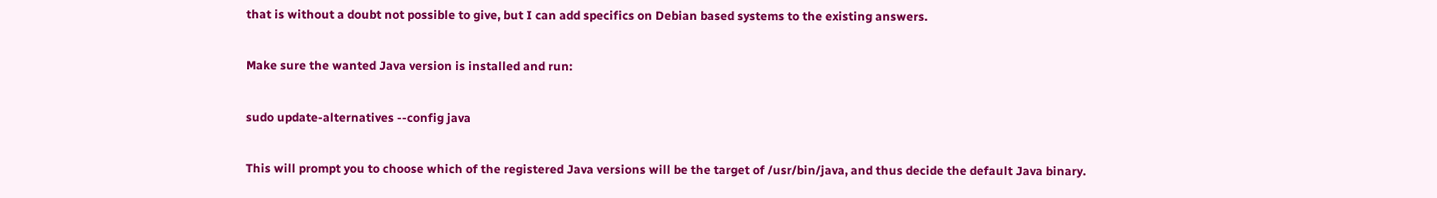that is without a doubt not possible to give, but I can add specifics on Debian based systems to the existing answers.

Make sure the wanted Java version is installed and run:

sudo update-alternatives --config java

This will prompt you to choose which of the registered Java versions will be the target of /usr/bin/java, and thus decide the default Java binary.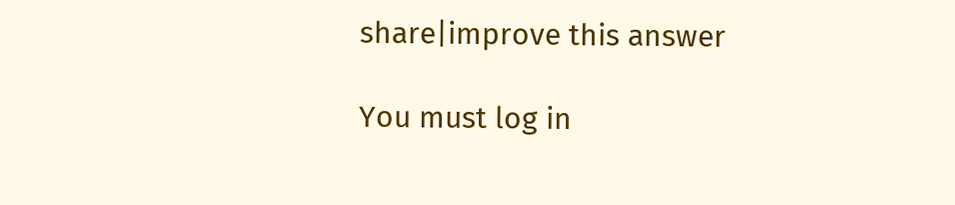share|improve this answer

You must log in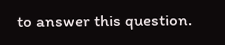to answer this question.